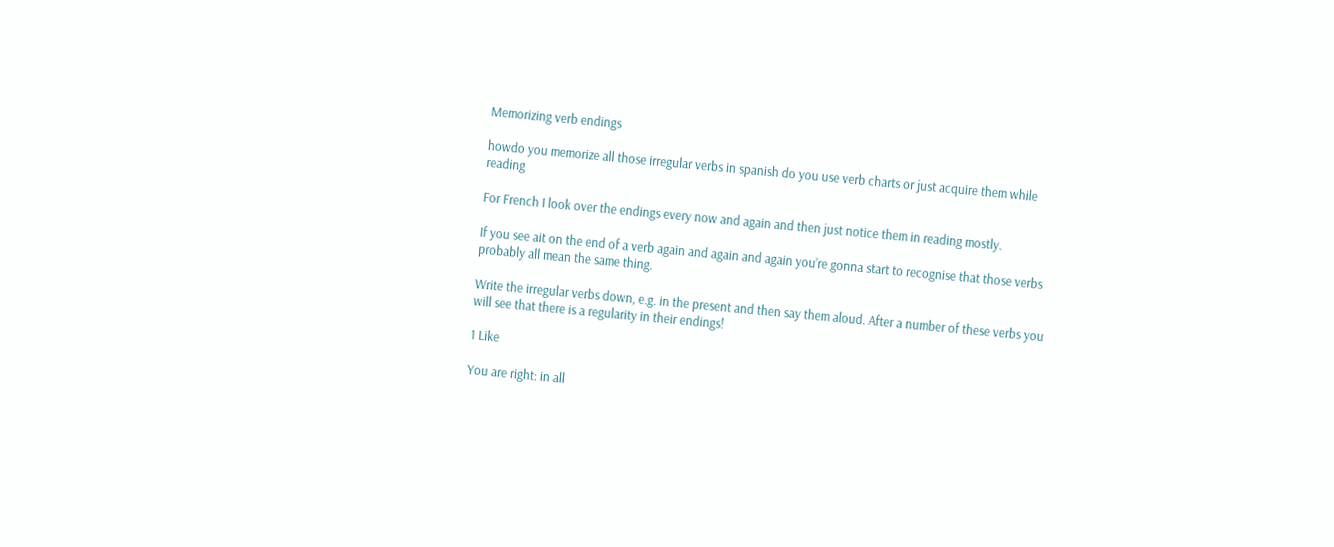Memorizing verb endings

howdo you memorize all those irregular verbs in spanish do you use verb charts or just acquire them while reading

For French I look over the endings every now and again and then just notice them in reading mostly.

If you see ait on the end of a verb again and again and again you’re gonna start to recognise that those verbs probably all mean the same thing.

Write the irregular verbs down, e.g. in the present and then say them aloud. After a number of these verbs you will see that there is a regularity in their endings!

1 Like

You are right: in all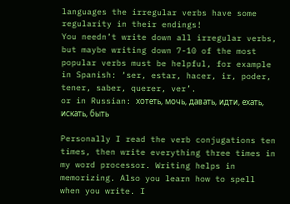languages the irregular verbs have some regularity in their endings!
You needn’t write down all irregular verbs, but maybe writing down 7-10 of the most popular verbs must be helpful, for example in Spanish: ‘ser, estar, hacer, ir, poder, tener, saber, querer, ver’.
or in Russian: хотеть, мочь, давать, идти, ехать, искать, быть

Personally I read the verb conjugations ten times, then write everything three times in my word processor. Writing helps in memorizing. Also you learn how to spell when you write. I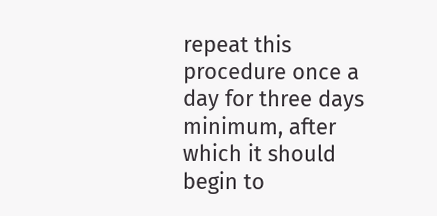repeat this procedure once a day for three days minimum, after which it should begin to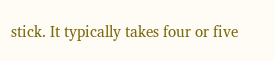stick. It typically takes four or five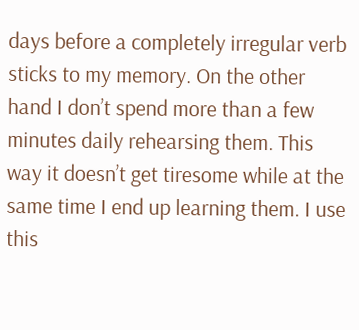days before a completely irregular verb sticks to my memory. On the other hand I don’t spend more than a few minutes daily rehearsing them. This way it doesn’t get tiresome while at the same time I end up learning them. I use this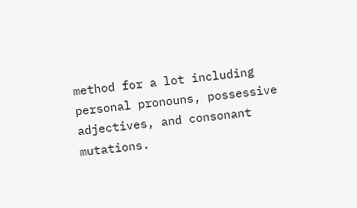method for a lot including personal pronouns, possessive adjectives, and consonant mutations.